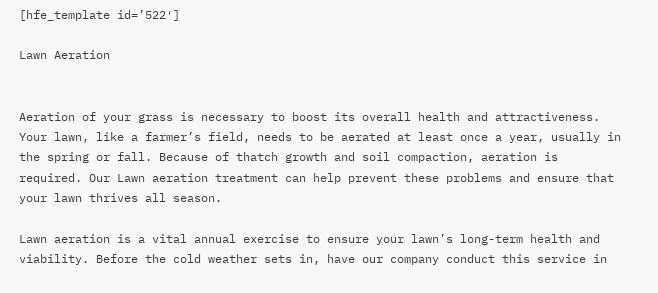[hfe_template id=’522′]

Lawn Aeration


Aeration of your grass is necessary to boost its overall health and attractiveness. Your lawn, like a farmer’s field, needs to be aerated at least once a year, usually in the spring or fall. Because of thatch growth and soil compaction, aeration is required. Our Lawn aeration treatment can help prevent these problems and ensure that your lawn thrives all season.

Lawn aeration is a vital annual exercise to ensure your lawn’s long-term health and viability. Before the cold weather sets in, have our company conduct this service in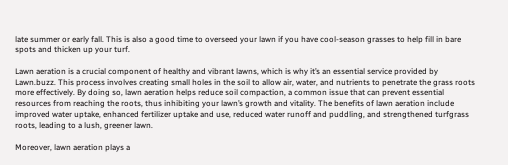late summer or early fall. This is also a good time to overseed your lawn if you have cool-season grasses to help fill in bare spots and thicken up your turf.

Lawn aeration is a crucial component of healthy and vibrant lawns, which is why it’s an essential service provided by Lawn.buzz. This process involves creating small holes in the soil to allow air, water, and nutrients to penetrate the grass roots more effectively. By doing so, lawn aeration helps reduce soil compaction, a common issue that can prevent essential resources from reaching the roots, thus inhibiting your lawn’s growth and vitality. The benefits of lawn aeration include improved water uptake, enhanced fertilizer uptake and use, reduced water runoff and puddling, and strengthened turfgrass roots, leading to a lush, greener lawn.

Moreover, lawn aeration plays a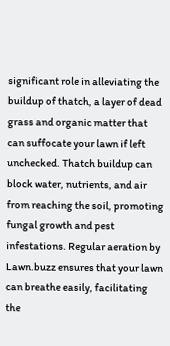significant role in alleviating the buildup of thatch, a layer of dead grass and organic matter that can suffocate your lawn if left unchecked. Thatch buildup can block water, nutrients, and air from reaching the soil, promoting fungal growth and pest infestations. Regular aeration by Lawn.buzz ensures that your lawn can breathe easily, facilitating the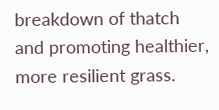breakdown of thatch and promoting healthier, more resilient grass.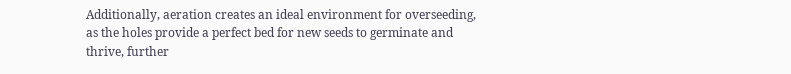Additionally, aeration creates an ideal environment for overseeding, as the holes provide a perfect bed for new seeds to germinate and thrive, further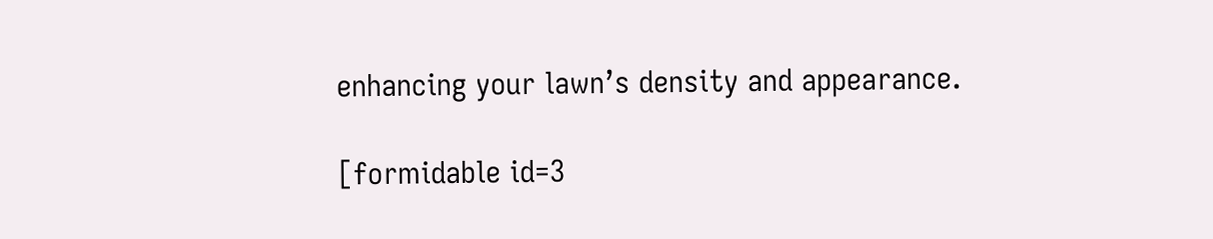enhancing your lawn’s density and appearance.

[formidable id=3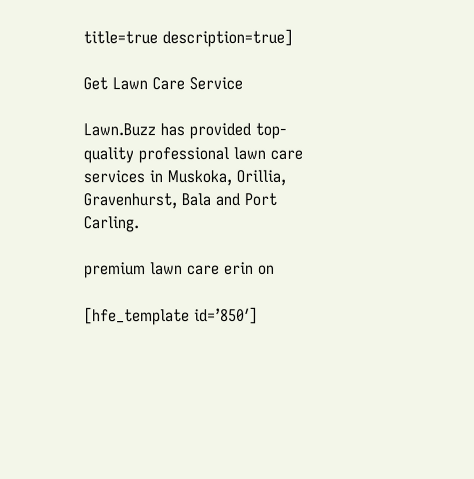title=true description=true]

Get Lawn Care Service

Lawn.Buzz has provided top-quality professional lawn care services in Muskoka, Orillia, Gravenhurst, Bala and Port Carling.

premium lawn care erin on

[hfe_template id=’850′]